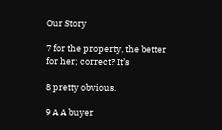Our Story

7 for the property, the better for her; correct? It’s

8 pretty obvious.

9 A A buyer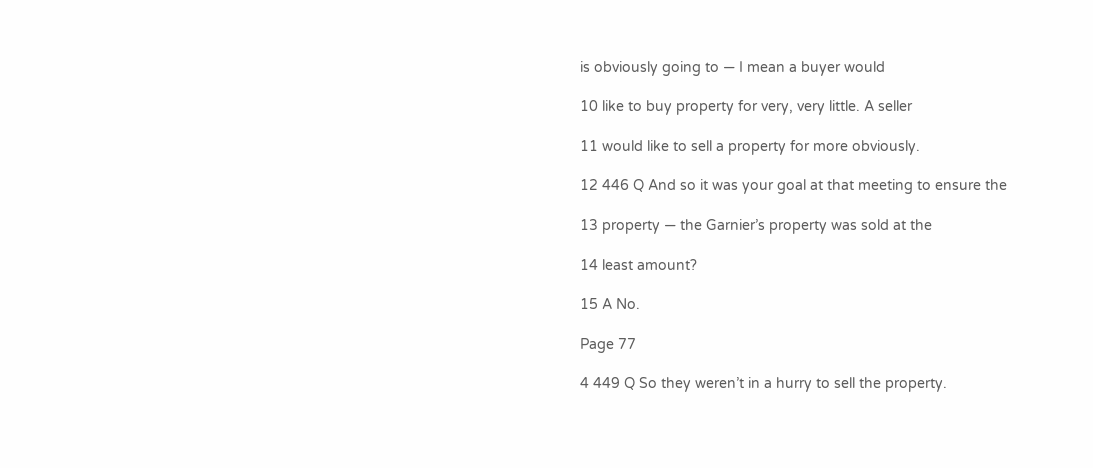is obviously going to — I mean a buyer would

10 like to buy property for very, very little. A seller

11 would like to sell a property for more obviously.

12 446 Q And so it was your goal at that meeting to ensure the

13 property — the Garnier’s property was sold at the

14 least amount?

15 A No.

Page 77

4 449 Q So they weren’t in a hurry to sell the property.